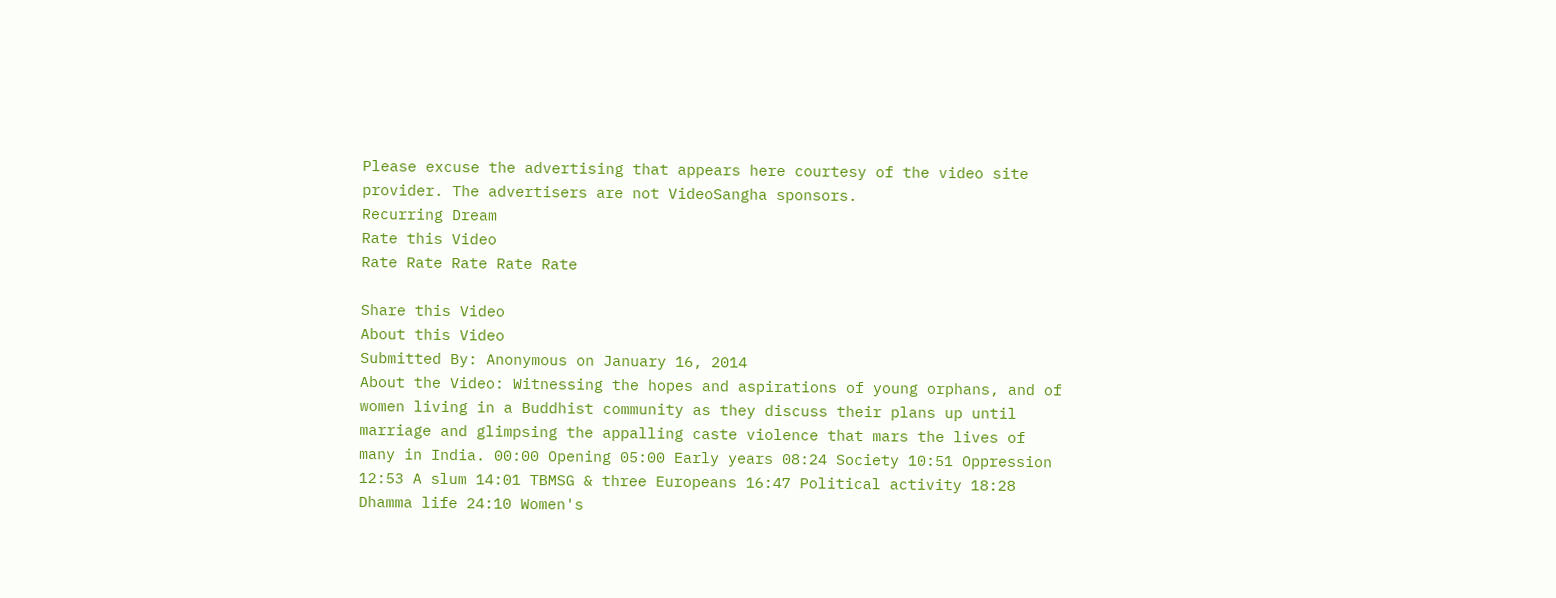Please excuse the advertising that appears here courtesy of the video site provider. The advertisers are not VideoSangha sponsors.
Recurring Dream
Rate this Video
Rate Rate Rate Rate Rate

Share this Video
About this Video
Submitted By: Anonymous on January 16, 2014
About the Video: Witnessing the hopes and aspirations of young orphans, and of women living in a Buddhist community as they discuss their plans up until marriage and glimpsing the appalling caste violence that mars the lives of many in India. 00:00 Opening 05:00 Early years 08:24 Society 10:51 Oppression 12:53 A slum 14:01 TBMSG & three Europeans 16:47 Political activity 18:28 Dhamma life 24:10 Women's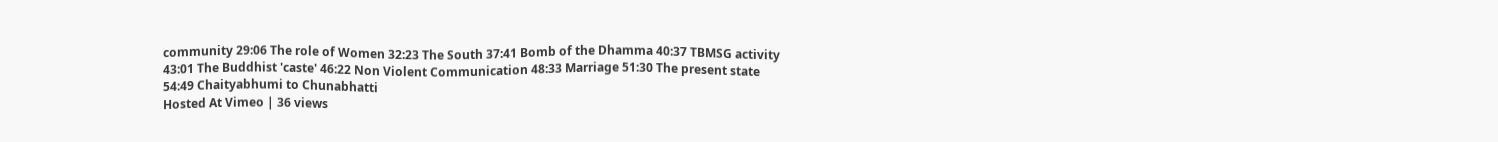community 29:06 The role of Women 32:23 The South 37:41 Bomb of the Dhamma 40:37 TBMSG activity 43:01 The Buddhist 'caste' 46:22 Non Violent Communication 48:33 Marriage 51:30 The present state 54:49 Chaityabhumi to Chunabhatti
Hosted At Vimeo | 36 views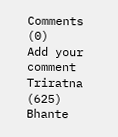Comments (0)
Add your comment
Triratna (625) Bhante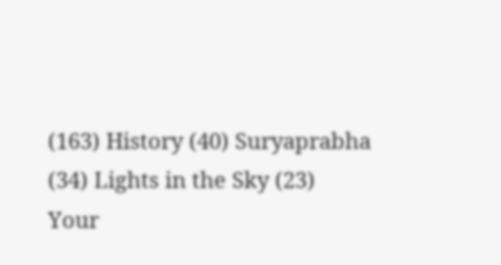(163) History (40) Suryaprabha (34) Lights in the Sky (23)
Your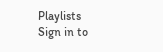Playlists
Sign in to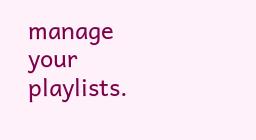manage your playlists.